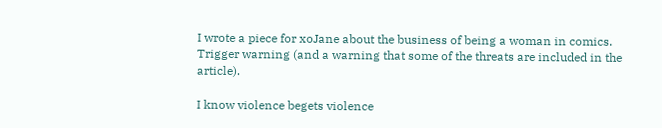I wrote a piece for xoJane about the business of being a woman in comics. Trigger warning (and a warning that some of the threats are included in the article).

I know violence begets violence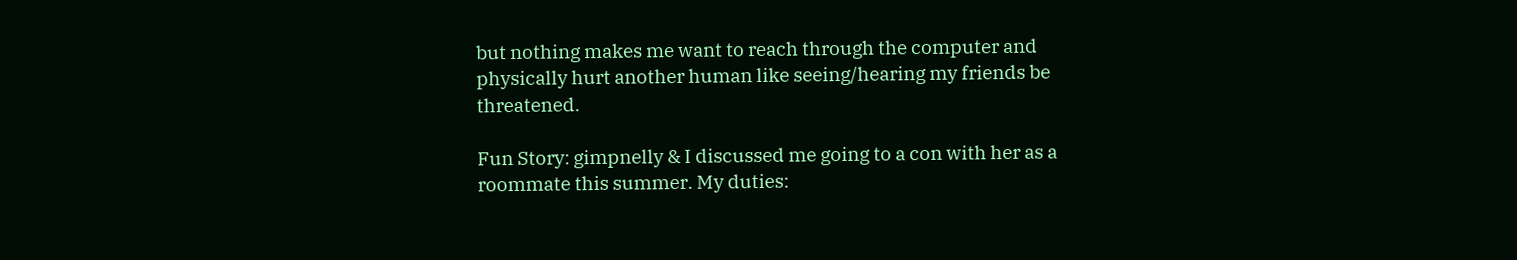but nothing makes me want to reach through the computer and physically hurt another human like seeing/hearing my friends be threatened.

Fun Story: gimpnelly & I discussed me going to a con with her as a roommate this summer. My duties: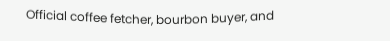Official coffee fetcher, bourbon buyer, and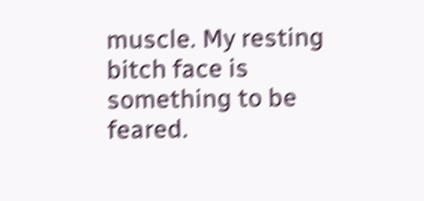muscle. My resting bitch face is something to be feared.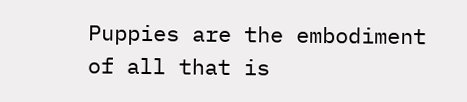Puppies are the embodiment of all that is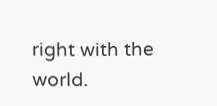right with the world.